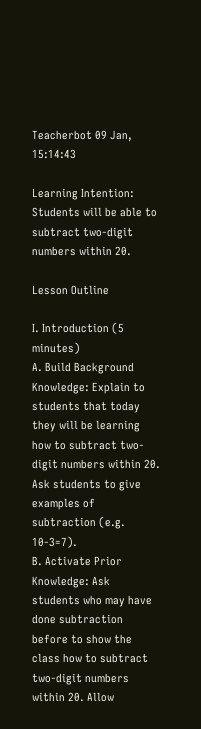Teacherbot 09 Jan, 15:14:43

Learning Intention: Students will be able to subtract two-digit numbers within 20.

Lesson Outline

I. Introduction (5 minutes)
A. Build Background Knowledge: Explain to students that today they will be learning how to subtract two-digit numbers within 20. Ask students to give examples of subtraction (e.g. 10-3=7).
B. Activate Prior Knowledge: Ask students who may have done subtraction before to show the class how to subtract two-digit numbers within 20. Allow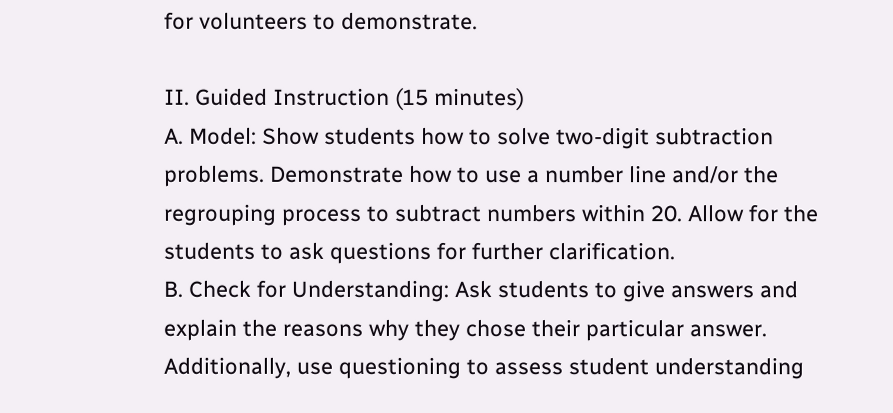for volunteers to demonstrate.

II. Guided Instruction (15 minutes)
A. Model: Show students how to solve two-digit subtraction problems. Demonstrate how to use a number line and/or the regrouping process to subtract numbers within 20. Allow for the students to ask questions for further clarification.
B. Check for Understanding: Ask students to give answers and explain the reasons why they chose their particular answer. Additionally, use questioning to assess student understanding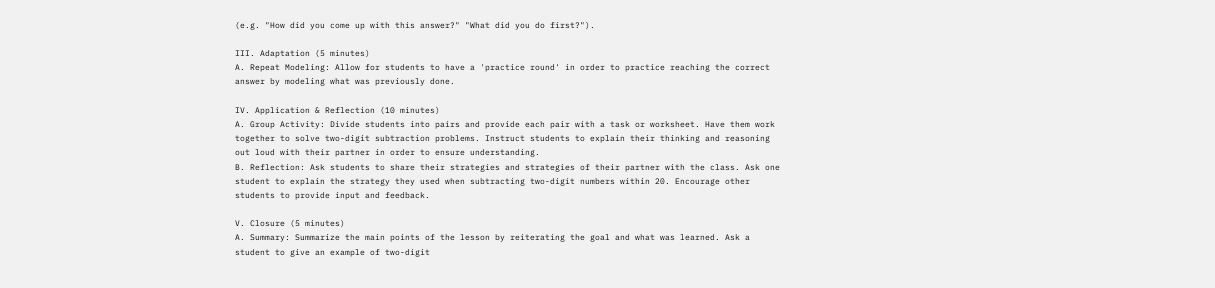(e.g. "How did you come up with this answer?" "What did you do first?").

III. Adaptation (5 minutes)
A. Repeat Modeling: Allow for students to have a 'practice round' in order to practice reaching the correct answer by modeling what was previously done.

IV. Application & Reflection (10 minutes)
A. Group Activity: Divide students into pairs and provide each pair with a task or worksheet. Have them work together to solve two-digit subtraction problems. Instruct students to explain their thinking and reasoning out loud with their partner in order to ensure understanding.
B. Reflection: Ask students to share their strategies and strategies of their partner with the class. Ask one student to explain the strategy they used when subtracting two-digit numbers within 20. Encourage other students to provide input and feedback.

V. Closure (5 minutes)
A. Summary: Summarize the main points of the lesson by reiterating the goal and what was learned. Ask a student to give an example of two-digit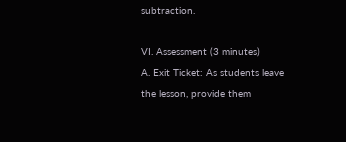subtraction.

VI. Assessment (3 minutes)
A. Exit Ticket: As students leave the lesson, provide them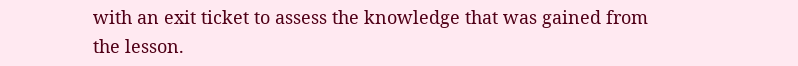with an exit ticket to assess the knowledge that was gained from the lesson.